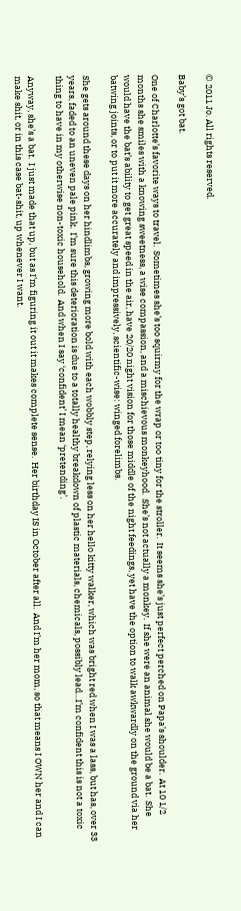© 2011 Jo. All rights reserved.

Baby’s got bat.

One of Charlotte’s favorite ways to travel.  Sometimes she’s too squirmy for the wrap or too tiny for the stroller.  It seems she’s just perfect perched on Papa’s shoulder.  At 10 1/2 months she smiles with a knowing sweetness, a wise compassion, and a mischievous monkeyhood.  She’s not actually a monkey.  If she were an animal she would be a bat.  She would have the bat’s ability to get great speed in the air, have 20/20 night vision for those middle of the night feedings, yet have the option to walk awkwardly on the ground via her batwing joints, or to put it more accurately and impressively, scientific-wise: winged forelimbs.

She gets around these days on her hindlimbs, growing more bold with each wobbly step, relying less on her hello kitty walker, which was bright red when I was a lass, but has, over 33 years, faded to an uneven pale pink.  I’m sure this deterioration is due to a totally healthy breakdown of plastic materials, chemicals, possibly lead…I’m confident this is not a toxic thing to have in my otherwise non-toxic household.  And when I say ‘confident’ I mean ‘pretending’.

Anyway, she’s a bat.  I just made that up, but as I’m figuring it out it makes complete sense.  Her birthday IS in October after all.  And I’m her mom, so that means I OWN her and I can make shit, or in this case bat-shit, up whenever I want.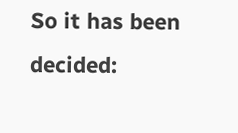So it has been decided: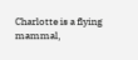Charlotte is a flying mammal,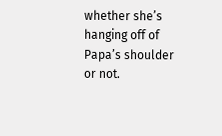whether she’s hanging off of Papa’s shoulder or not.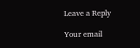Leave a Reply

Your email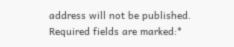address will not be published.
Required fields are marked:*